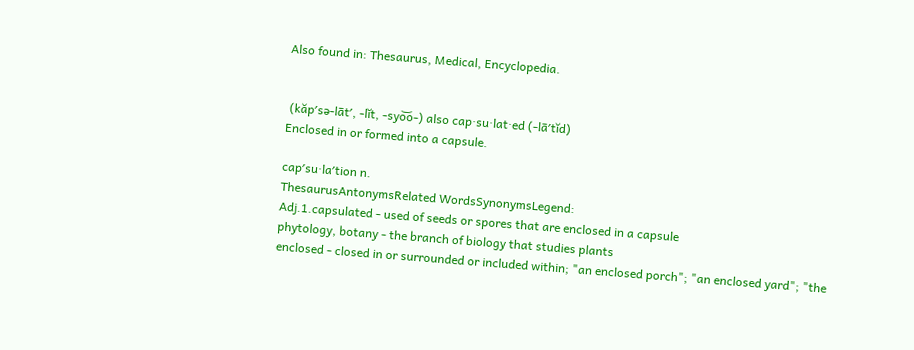Also found in: Thesaurus, Medical, Encyclopedia.


 (kăp′sə-lāt′, -lĭt, -syo͝o-) also cap·su·lat·ed (-lā′tĭd)
Enclosed in or formed into a capsule.

cap′su·la′tion n.
ThesaurusAntonymsRelated WordsSynonymsLegend:
Adj.1.capsulated - used of seeds or spores that are enclosed in a capsule
phytology, botany - the branch of biology that studies plants
enclosed - closed in or surrounded or included within; "an enclosed porch"; "an enclosed yard"; "the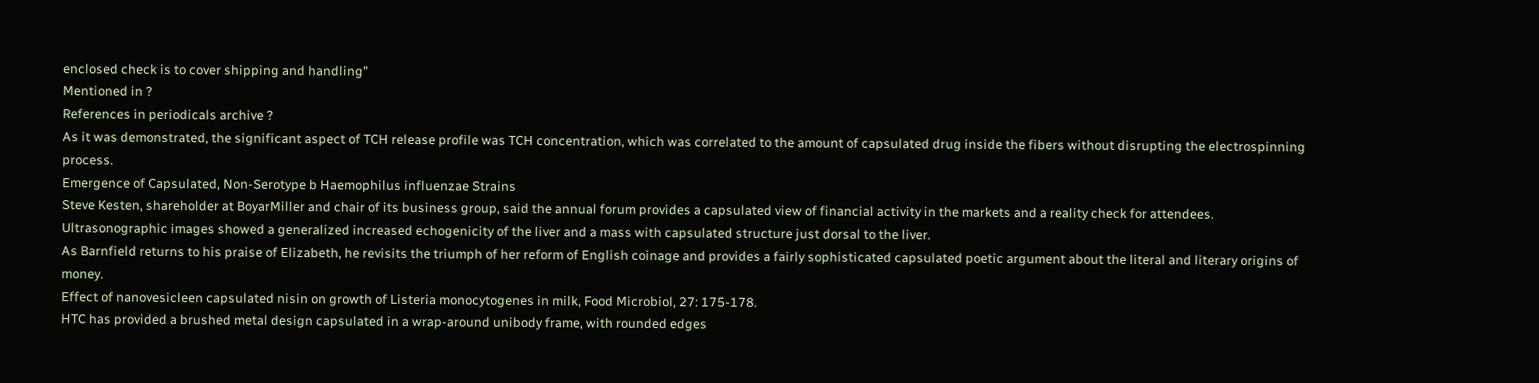enclosed check is to cover shipping and handling"
Mentioned in ?
References in periodicals archive ?
As it was demonstrated, the significant aspect of TCH release profile was TCH concentration, which was correlated to the amount of capsulated drug inside the fibers without disrupting the electrospinning process.
Emergence of Capsulated, Non-Serotype b Haemophilus influenzae Strains
Steve Kesten, shareholder at BoyarMiller and chair of its business group, said the annual forum provides a capsulated view of financial activity in the markets and a reality check for attendees.
Ultrasonographic images showed a generalized increased echogenicity of the liver and a mass with capsulated structure just dorsal to the liver.
As Barnfield returns to his praise of Elizabeth, he revisits the triumph of her reform of English coinage and provides a fairly sophisticated capsulated poetic argument about the literal and literary origins of money.
Effect of nanovesicleen capsulated nisin on growth of Listeria monocytogenes in milk, Food Microbiol, 27: 175-178.
HTC has provided a brushed metal design capsulated in a wrap-around unibody frame, with rounded edges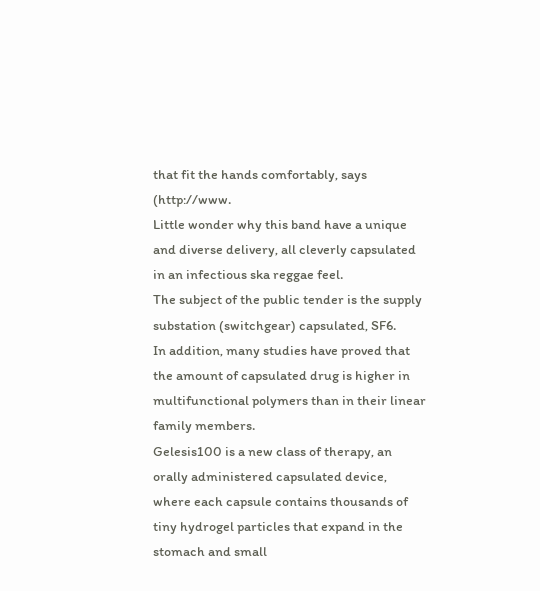that fit the hands comfortably, says (http://www.
Little wonder why this band have a unique and diverse delivery, all cleverly capsulated in an infectious ska reggae feel.
The subject of the public tender is the supply substation (switchgear) capsulated, SF6.
In addition, many studies have proved that the amount of capsulated drug is higher in multifunctional polymers than in their linear family members.
Gelesis100 is a new class of therapy, an orally administered capsulated device, where each capsule contains thousands of tiny hydrogel particles that expand in the stomach and small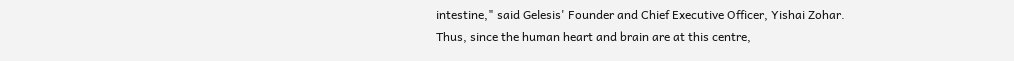intestine," said Gelesis' Founder and Chief Executive Officer, Yishai Zohar.
Thus, since the human heart and brain are at this centre,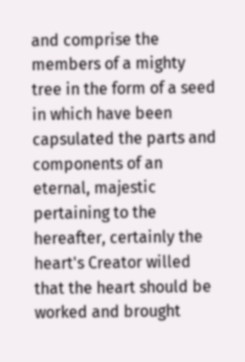and comprise the members of a mighty tree in the form of a seed in which have been capsulated the parts and components of an eternal, majestic pertaining to the hereafter, certainly the heart's Creator willed that the heart should be worked and brought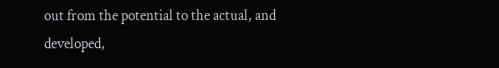out from the potential to the actual, and developed,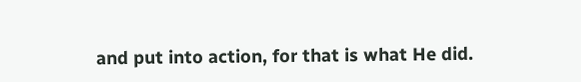and put into action, for that is what He did.